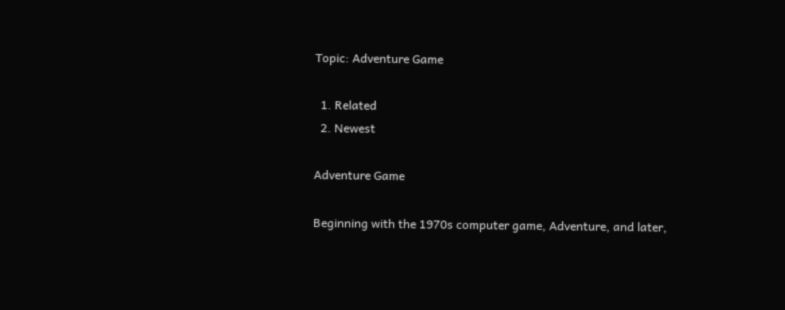Topic: Adventure Game

  1. Related
  2. Newest

Adventure Game

Beginning with the 1970s computer game, Adventure, and later,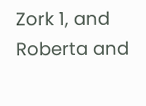Zork 1, and Roberta and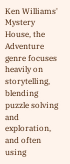Ken Williams' Mystery House, the Adventure genre focuses heavily on storytelling, blending puzzle solving and exploration, and often using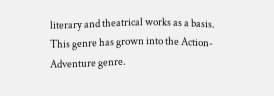literary and theatrical works as a basis. This genre has grown into the Action-Adventure genre.